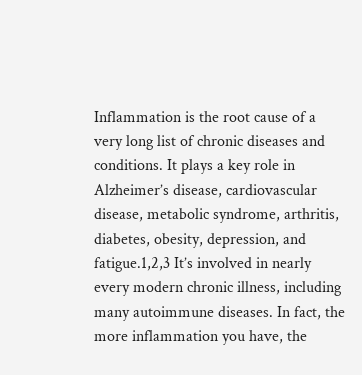Inflammation is the root cause of a very long list of chronic diseases and conditions. It plays a key role in Alzheimer’s disease, cardiovascular disease, metabolic syndrome, arthritis, diabetes, obesity, depression, and fatigue.1,2,3 It’s involved in nearly every modern chronic illness, including many autoimmune diseases. In fact, the more inflammation you have, the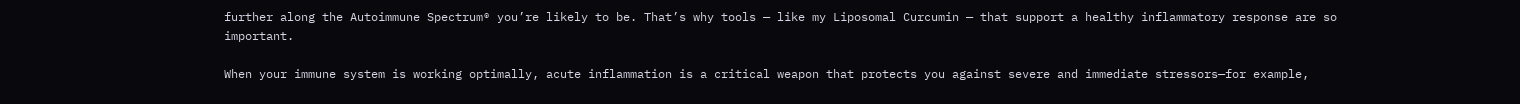further along the Autoimmune Spectrum® you’re likely to be. That’s why tools — like my Liposomal Curcumin — that support a healthy inflammatory response are so important.

When your immune system is working optimally, acute inflammation is a critical weapon that protects you against severe and immediate stressors—for example,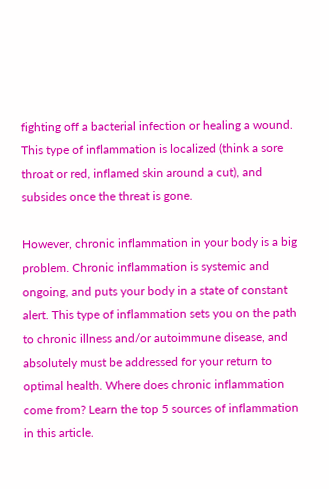fighting off a bacterial infection or healing a wound. This type of inflammation is localized (think a sore throat or red, inflamed skin around a cut), and subsides once the threat is gone.

However, chronic inflammation in your body is a big problem. Chronic inflammation is systemic and ongoing, and puts your body in a state of constant alert. This type of inflammation sets you on the path to chronic illness and/or autoimmune disease, and absolutely must be addressed for your return to optimal health. Where does chronic inflammation come from? Learn the top 5 sources of inflammation in this article.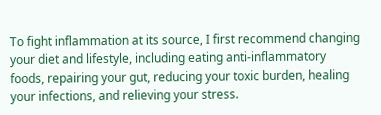To fight inflammation at its source, I first recommend changing your diet and lifestyle, including eating anti-inflammatory foods, repairing your gut, reducing your toxic burden, healing your infections, and relieving your stress.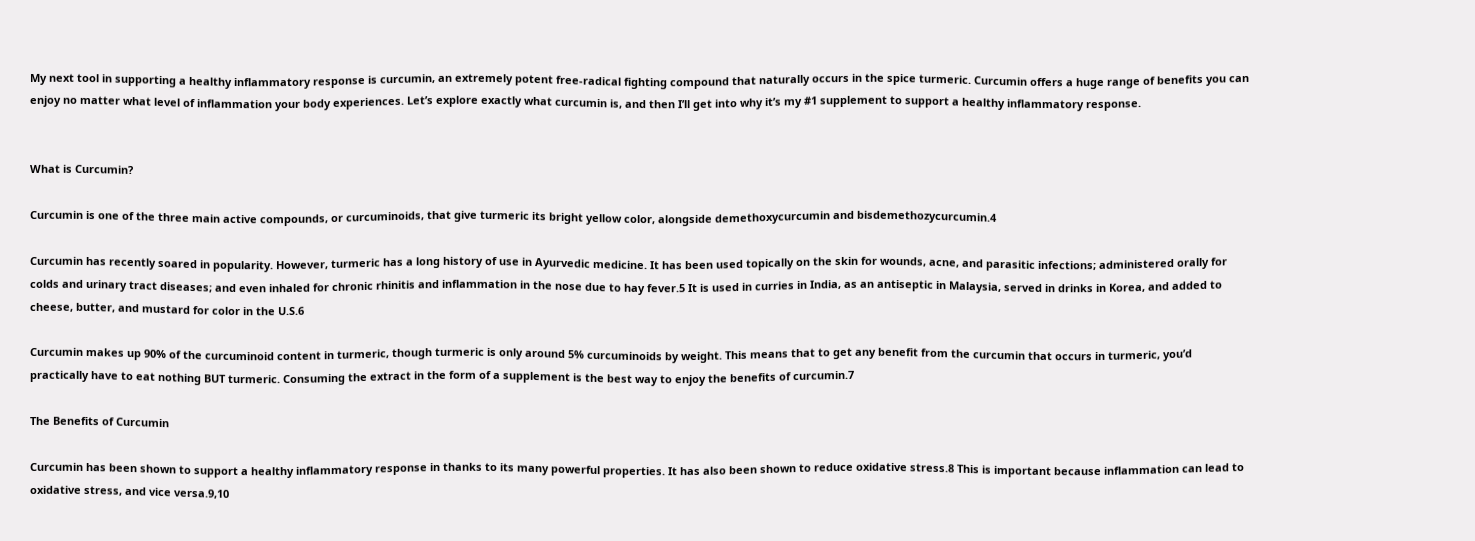My next tool in supporting a healthy inflammatory response is curcumin, an extremely potent free-radical fighting compound that naturally occurs in the spice turmeric. Curcumin offers a huge range of benefits you can enjoy no matter what level of inflammation your body experiences. Let’s explore exactly what curcumin is, and then I’ll get into why it’s my #1 supplement to support a healthy inflammatory response.


What is Curcumin?

Curcumin is one of the three main active compounds, or curcuminoids, that give turmeric its bright yellow color, alongside demethoxycurcumin and bisdemethozycurcumin.4

Curcumin has recently soared in popularity. However, turmeric has a long history of use in Ayurvedic medicine. It has been used topically on the skin for wounds, acne, and parasitic infections; administered orally for colds and urinary tract diseases; and even inhaled for chronic rhinitis and inflammation in the nose due to hay fever.5 It is used in curries in India, as an antiseptic in Malaysia, served in drinks in Korea, and added to cheese, butter, and mustard for color in the U.S.6

Curcumin makes up 90% of the curcuminoid content in turmeric, though turmeric is only around 5% curcuminoids by weight. This means that to get any benefit from the curcumin that occurs in turmeric, you’d practically have to eat nothing BUT turmeric. Consuming the extract in the form of a supplement is the best way to enjoy the benefits of curcumin.7

The Benefits of Curcumin

Curcumin has been shown to support a healthy inflammatory response in thanks to its many powerful properties. It has also been shown to reduce oxidative stress.8 This is important because inflammation can lead to oxidative stress, and vice versa.9,10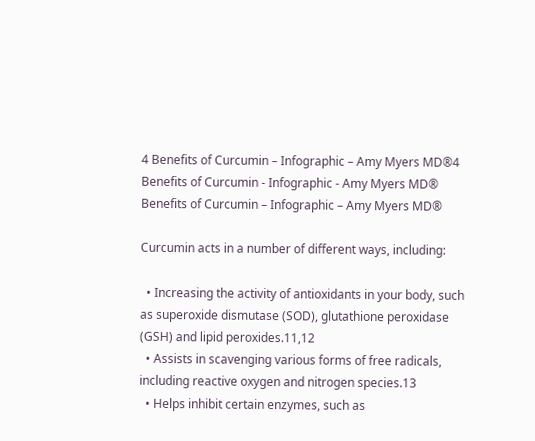4 Benefits of Curcumin – Infographic – Amy Myers MD®4 Benefits of Curcumin - Infographic - Amy Myers MD® Benefits of Curcumin – Infographic – Amy Myers MD®

Curcumin acts in a number of different ways, including:

  • Increasing the activity of antioxidants in your body, such as superoxide dismutase (SOD), glutathione peroxidase (GSH) and lipid peroxides.11,12
  • Assists in scavenging various forms of free radicals, including reactive oxygen and nitrogen species.13
  • Helps inhibit certain enzymes, such as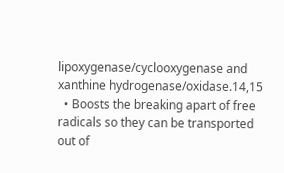lipoxygenase/cyclooxygenase and xanthine hydrogenase/oxidase.14,15
  • Boosts the breaking apart of free radicals so they can be transported out of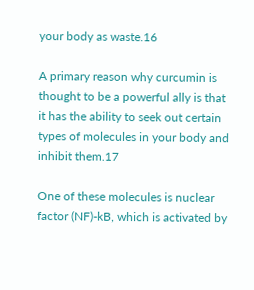your body as waste.16

A primary reason why curcumin is thought to be a powerful ally is that it has the ability to seek out certain types of molecules in your body and inhibit them.17

One of these molecules is nuclear factor (NF)-kB, which is activated by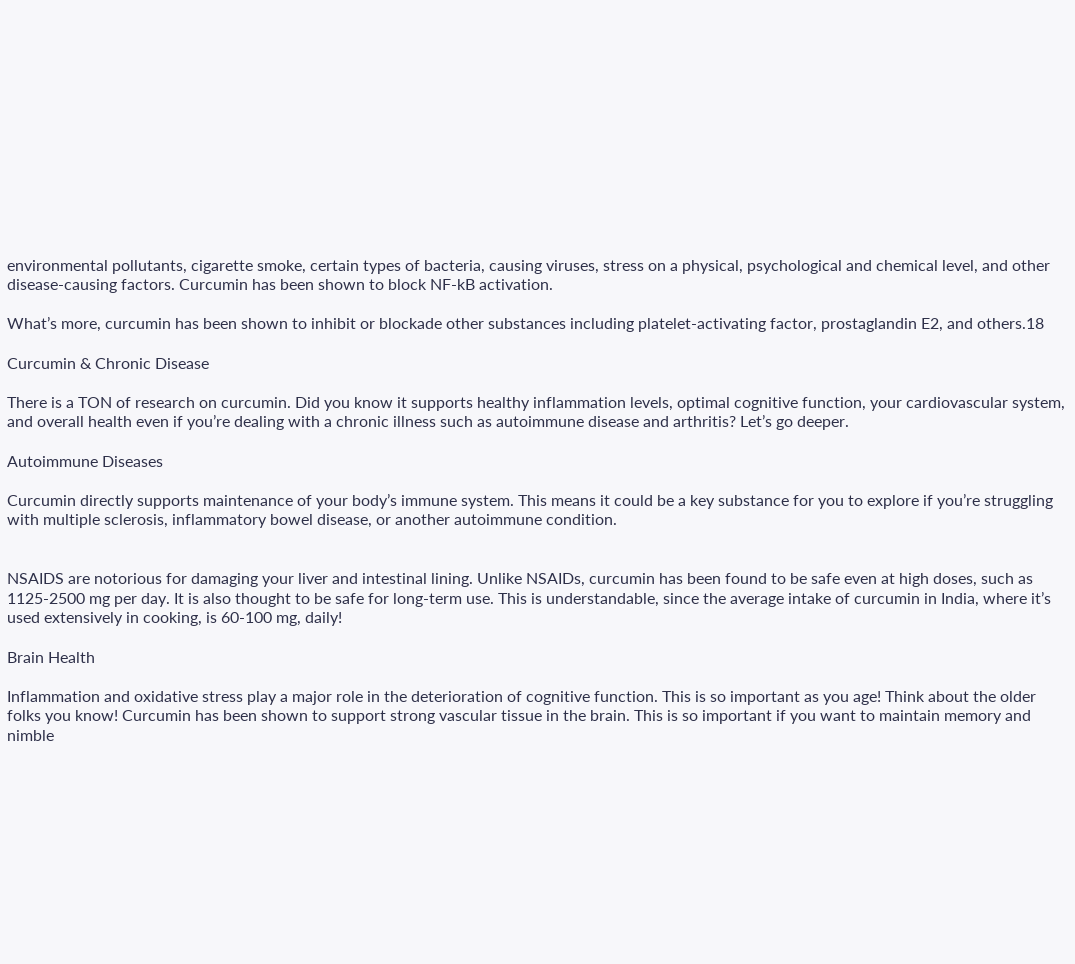environmental pollutants, cigarette smoke, certain types of bacteria, causing viruses, stress on a physical, psychological and chemical level, and other disease-causing factors. Curcumin has been shown to block NF-kB activation.

What’s more, curcumin has been shown to inhibit or blockade other substances including platelet-activating factor, prostaglandin E2, and others.18

Curcumin & Chronic Disease

There is a TON of research on curcumin. Did you know it supports healthy inflammation levels, optimal cognitive function, your cardiovascular system, and overall health even if you’re dealing with a chronic illness such as autoimmune disease and arthritis? Let’s go deeper.

Autoimmune Diseases

Curcumin directly supports maintenance of your body’s immune system. This means it could be a key substance for you to explore if you’re struggling with multiple sclerosis, inflammatory bowel disease, or another autoimmune condition.


NSAIDS are notorious for damaging your liver and intestinal lining. Unlike NSAIDs, curcumin has been found to be safe even at high doses, such as 1125-2500 mg per day. It is also thought to be safe for long-term use. This is understandable, since the average intake of curcumin in India, where it’s used extensively in cooking, is 60-100 mg, daily!

Brain Health

Inflammation and oxidative stress play a major role in the deterioration of cognitive function. This is so important as you age! Think about the older folks you know! Curcumin has been shown to support strong vascular tissue in the brain. This is so important if you want to maintain memory and nimble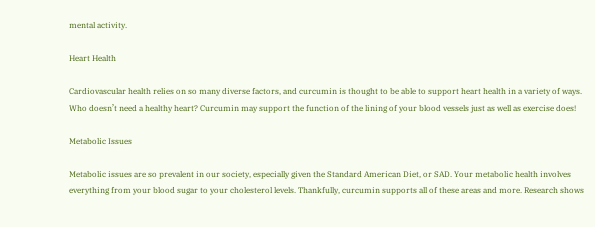mental activity.

Heart Health

Cardiovascular health relies on so many diverse factors, and curcumin is thought to be able to support heart health in a variety of ways. Who doesn’t need a healthy heart? Curcumin may support the function of the lining of your blood vessels just as well as exercise does!

Metabolic Issues

Metabolic issues are so prevalent in our society, especially given the Standard American Diet, or SAD. Your metabolic health involves everything from your blood sugar to your cholesterol levels. Thankfully, curcumin supports all of these areas and more. Research shows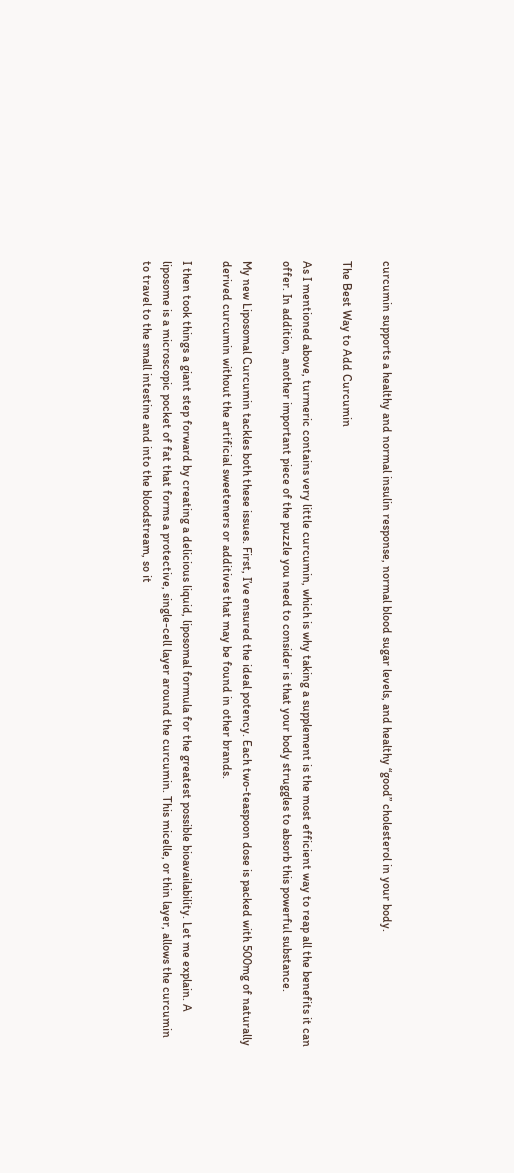curcumin supports a healthy and normal insulin response, normal blood sugar levels, and healthy “good” cholesterol in your body.

The Best Way to Add Curcumin

As I mentioned above, turmeric contains very little curcumin, which is why taking a supplement is the most efficient way to reap all the benefits it can offer. In addition, another important piece of the puzzle you need to consider is that your body struggles to absorb this powerful substance.

My new Liposomal Curcumin tackles both these issues. First, I’ve ensured the ideal potency. Each two-teaspoon dose is packed with 500mg of naturally derived curcumin without the artificial sweeteners or additives that may be found in other brands.

I then took things a giant step forward by creating a delicious liquid, liposomal formula for the greatest possible bioavailability. Let me explain. A liposome is a microscopic pocket of fat that forms a protective, single-cell layer around the curcumin. This micelle, or thin layer, allows the curcumin to travel to the small intestine and into the bloodstream, so it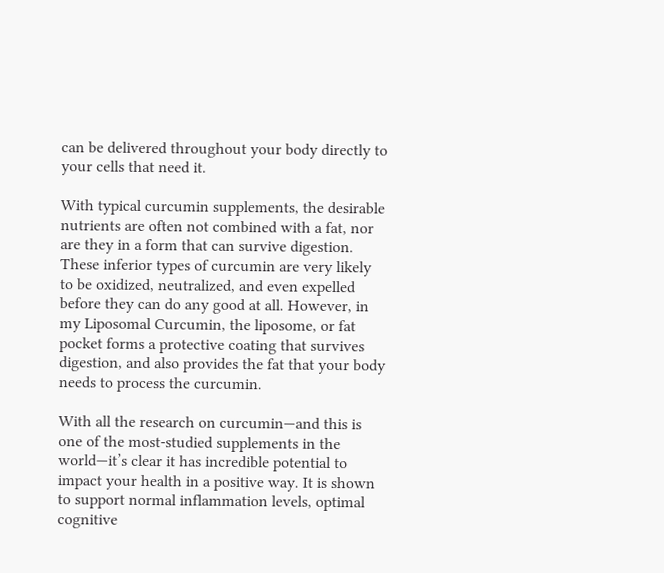can be delivered throughout your body directly to your cells that need it.

With typical curcumin supplements, the desirable nutrients are often not combined with a fat, nor are they in a form that can survive digestion. These inferior types of curcumin are very likely to be oxidized, neutralized, and even expelled before they can do any good at all. However, in my Liposomal Curcumin, the liposome, or fat pocket forms a protective coating that survives digestion, and also provides the fat that your body needs to process the curcumin.

With all the research on curcumin—and this is one of the most-studied supplements in the world—it’s clear it has incredible potential to impact your health in a positive way. It is shown to support normal inflammation levels, optimal cognitive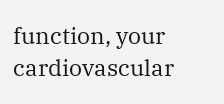function, your cardiovascular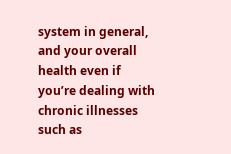system in general, and your overall health even if you’re dealing with chronic illnesses such as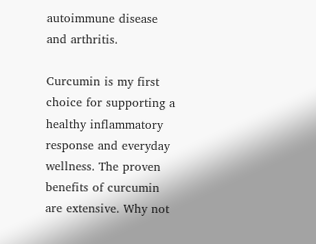autoimmune disease and arthritis.

Curcumin is my first choice for supporting a healthy inflammatory response and everyday wellness. The proven benefits of curcumin are extensive. Why not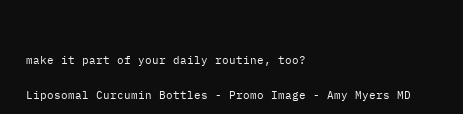make it part of your daily routine, too?

Liposomal Curcumin Bottles - Promo Image - Amy Myers MD